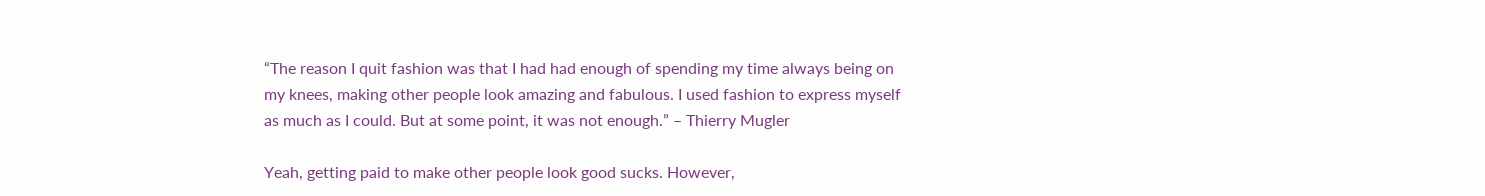“The reason I quit fashion was that I had had enough of spending my time always being on my knees, making other people look amazing and fabulous. I used fashion to express myself as much as I could. But at some point, it was not enough.” – Thierry Mugler

Yeah, getting paid to make other people look good sucks. However,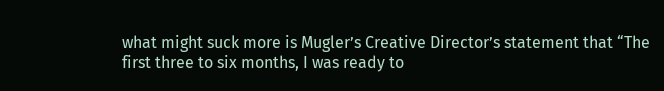what might suck more is Mugler’s Creative Director’s statement that “The first three to six months, I was ready to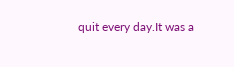quit every day.It was a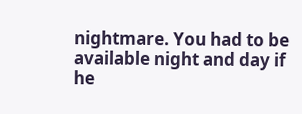nightmare. You had to be available night and day if he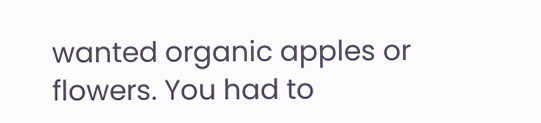wanted organic apples or flowers. You had to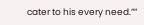cater to his every need.””